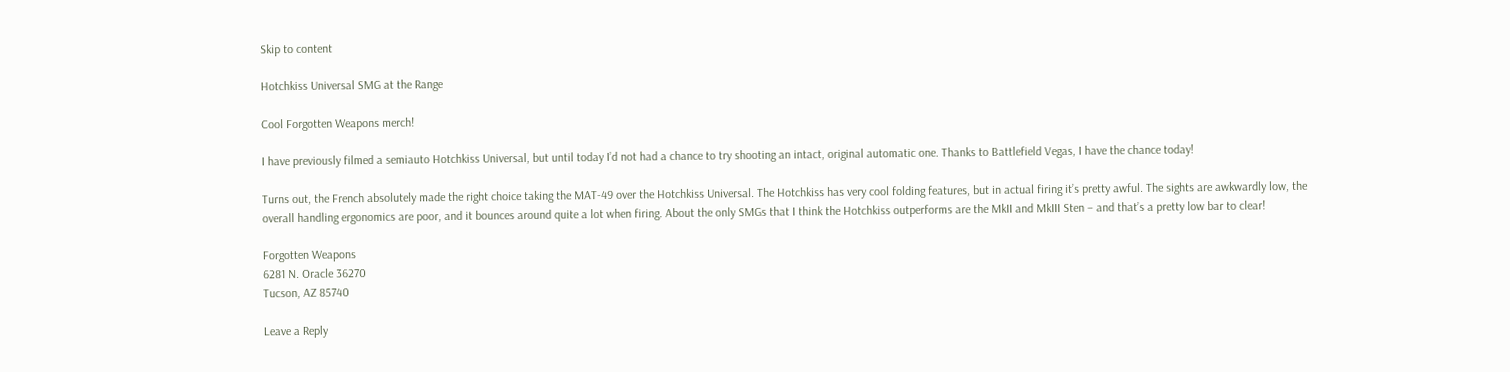Skip to content

Hotchkiss Universal SMG at the Range

Cool Forgotten Weapons merch!

I have previously filmed a semiauto Hotchkiss Universal, but until today I’d not had a chance to try shooting an intact, original automatic one. Thanks to Battlefield Vegas, I have the chance today!

Turns out, the French absolutely made the right choice taking the MAT-49 over the Hotchkiss Universal. The Hotchkiss has very cool folding features, but in actual firing it’s pretty awful. The sights are awkwardly low, the overall handling ergonomics are poor, and it bounces around quite a lot when firing. About the only SMGs that I think the Hotchkiss outperforms are the MkII and MkIII Sten – and that’s a pretty low bar to clear!

Forgotten Weapons
6281 N. Oracle 36270
Tucson, AZ 85740

Leave a Reply